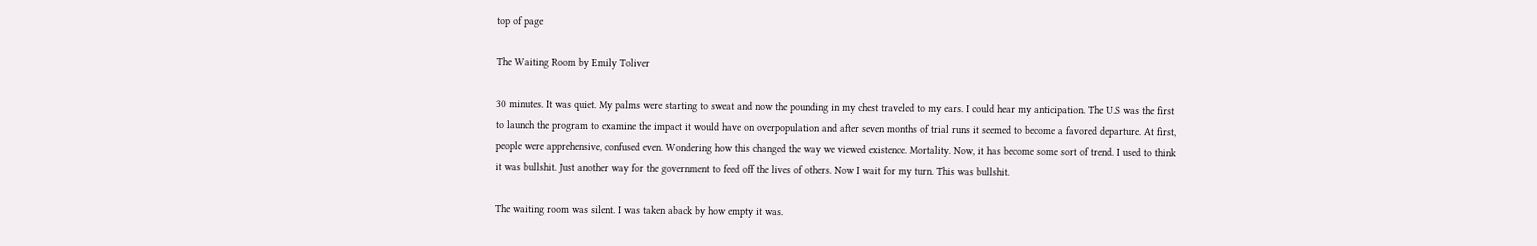top of page

The Waiting Room by Emily Toliver

30 minutes. It was quiet. My palms were starting to sweat and now the pounding in my chest traveled to my ears. I could hear my anticipation. The U.S was the first to launch the program to examine the impact it would have on overpopulation and after seven months of trial runs it seemed to become a favored departure. At first, people were apprehensive, confused even. Wondering how this changed the way we viewed existence. Mortality. Now, it has become some sort of trend. I used to think it was bullshit. Just another way for the government to feed off the lives of others. Now I wait for my turn. This was bullshit.

The waiting room was silent. I was taken aback by how empty it was.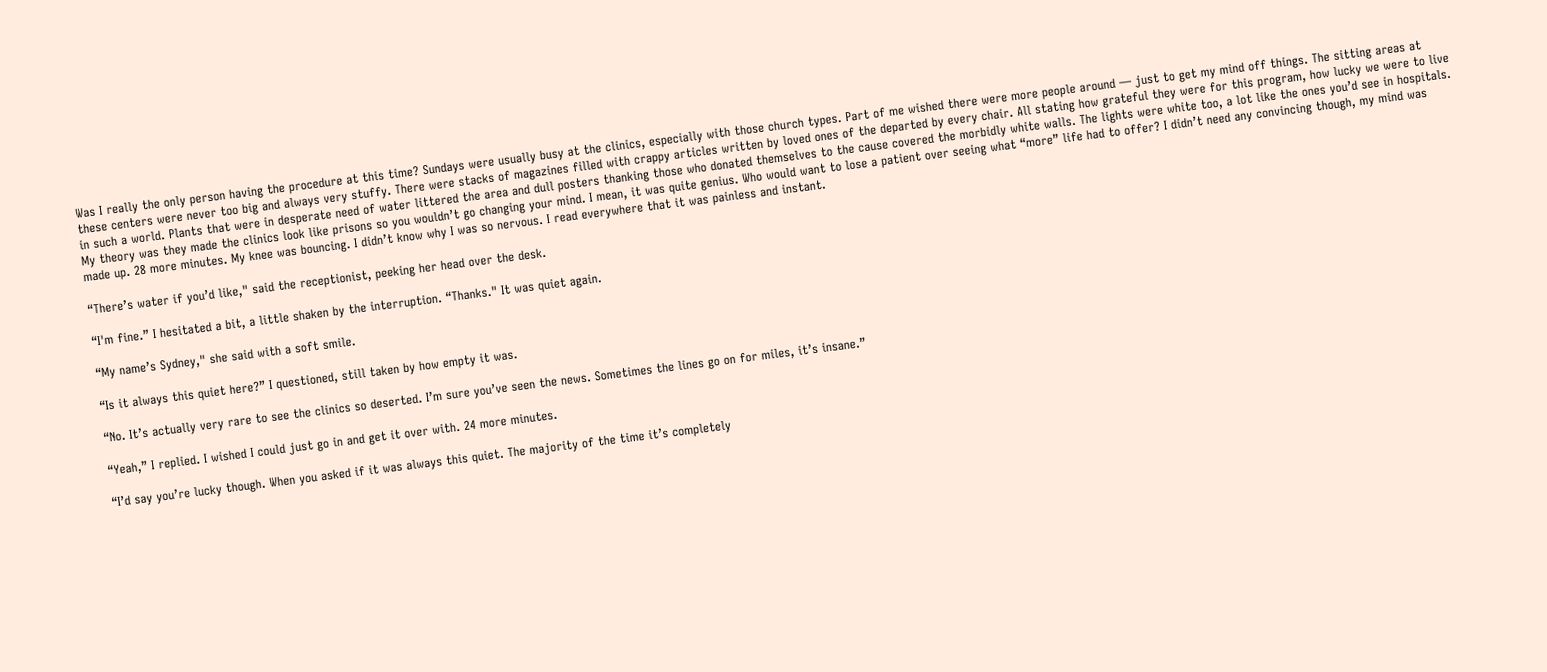Was I really the only person having the procedure at this time? Sundays were usually busy at the clinics, especially with those church types. Part of me wished there were more people around — just to get my mind off things. The sitting areas at these centers were never too big and always very stuffy. There were stacks of magazines filled with crappy articles written by loved ones of the departed by every chair. All stating how grateful they were for this program, how lucky we were to live in such a world. Plants that were in desperate need of water littered the area and dull posters thanking those who donated themselves to the cause covered the morbidly white walls. The lights were white too, a lot like the ones you’d see in hospitals. My theory was they made the clinics look like prisons so you wouldn’t go changing your mind. I mean, it was quite genius. Who would want to lose a patient over seeing what “more” life had to offer? I didn’t need any convincing though, my mind was made up. 28 more minutes. My knee was bouncing. I didn’t know why I was so nervous. I read everywhere that it was painless and instant.

“There’s water if you’d like," said the receptionist, peeking her head over the desk.

“I'm fine.” I hesitated a bit, a little shaken by the interruption. “Thanks." It was quiet again.

“My name’s Sydney," she said with a soft smile.

“Is it always this quiet here?” I questioned, still taken by how empty it was.

“No. It’s actually very rare to see the clinics so deserted. I’m sure you’ve seen the news. Sometimes the lines go on for miles, it’s insane.”

“Yeah,” I replied. I wished I could just go in and get it over with. 24 more minutes.

“I’d say you’re lucky though. When you asked if it was always this quiet. The majority of the time it’s completely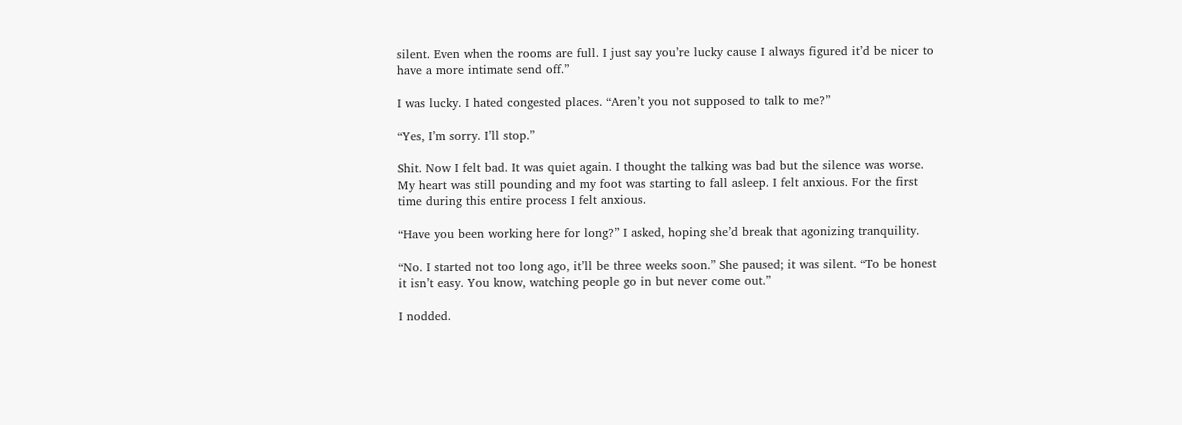silent. Even when the rooms are full. I just say you’re lucky cause I always figured it’d be nicer to have a more intimate send off.”

I was lucky. I hated congested places. “Aren’t you not supposed to talk to me?”

“Yes, I’m sorry. I’ll stop.”

Shit. Now I felt bad. It was quiet again. I thought the talking was bad but the silence was worse. My heart was still pounding and my foot was starting to fall asleep. I felt anxious. For the first time during this entire process I felt anxious.

“Have you been working here for long?” I asked, hoping she’d break that agonizing tranquility.

“No. I started not too long ago, it’ll be three weeks soon.” She paused; it was silent. “To be honest it isn’t easy. You know, watching people go in but never come out.”

I nodded.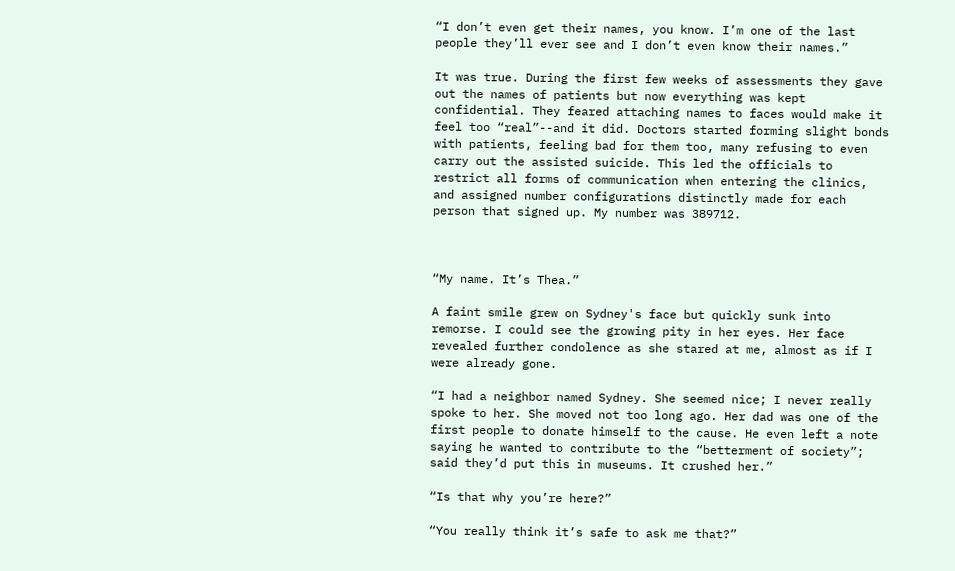“I don’t even get their names, you know. I’m one of the last people they’ll ever see and I don’t even know their names.”

It was true. During the first few weeks of assessments they gave out the names of patients but now everything was kept confidential. They feared attaching names to faces would make it feel too “real”--and it did. Doctors started forming slight bonds with patients, feeling bad for them too, many refusing to even carry out the assisted suicide. This led the officials to restrict all forms of communication when entering the clinics, and assigned number configurations distinctly made for each person that signed up. My number was 389712.



“My name. It’s Thea.”

A faint smile grew on Sydney's face but quickly sunk into remorse. I could see the growing pity in her eyes. Her face revealed further condolence as she stared at me, almost as if I were already gone.

“I had a neighbor named Sydney. She seemed nice; I never really spoke to her. She moved not too long ago. Her dad was one of the first people to donate himself to the cause. He even left a note saying he wanted to contribute to the “betterment of society”; said they’d put this in museums. It crushed her.”

“Is that why you’re here?”

“You really think it’s safe to ask me that?”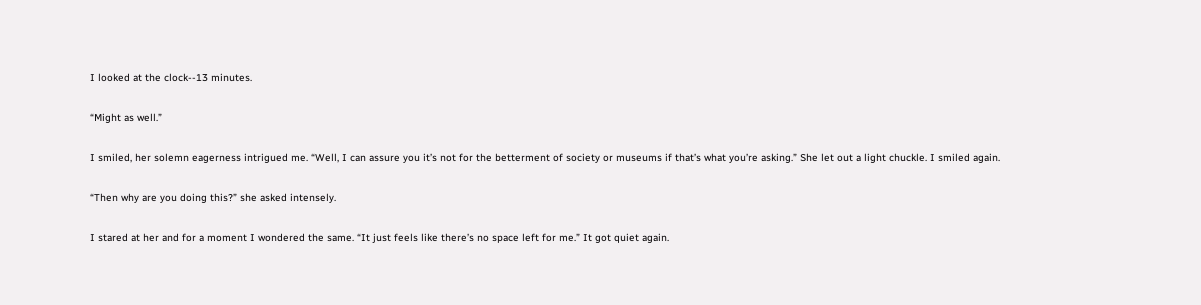I looked at the clock--13 minutes.

“Might as well.”

I smiled, her solemn eagerness intrigued me. “Well, I can assure you it’s not for the betterment of society or museums if that’s what you’re asking.” She let out a light chuckle. I smiled again.

“Then why are you doing this?” she asked intensely.

I stared at her and for a moment I wondered the same. “It just feels like there’s no space left for me.” It got quiet again.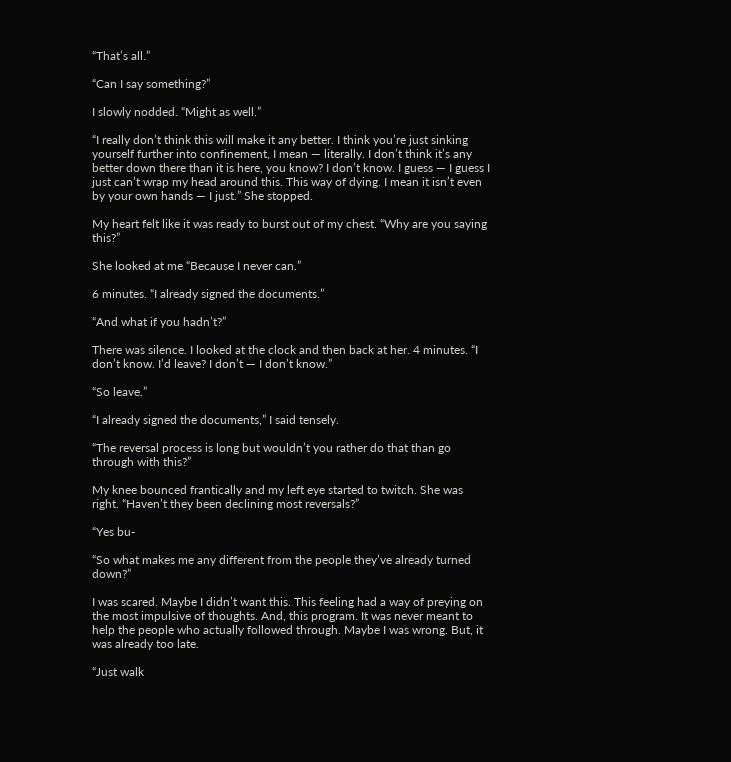“That’s all.”

“Can I say something?”

I slowly nodded. “Might as well.”

“I really don’t think this will make it any better. I think you’re just sinking yourself further into confinement, I mean — literally. I don’t think it’s any better down there than it is here, you know? I don’t know. I guess — I guess I just can’t wrap my head around this. This way of dying. I mean it isn’t even by your own hands — I just.” She stopped.

My heart felt like it was ready to burst out of my chest. “Why are you saying this?”

She looked at me “Because I never can.”

6 minutes. “I already signed the documents.”

“And what if you hadn’t?”

There was silence. I looked at the clock and then back at her. 4 minutes. “I don’t know. I’d leave? I don’t — I don’t know.”

“So leave.”

“I already signed the documents,” I said tensely.

“The reversal process is long but wouldn’t you rather do that than go through with this?”

My knee bounced frantically and my left eye started to twitch. She was right. “Haven’t they been declining most reversals?”

“Yes bu-

“So what makes me any different from the people they’ve already turned down?”

I was scared. Maybe I didn’t want this. This feeling had a way of preying on the most impulsive of thoughts. And, this program. It was never meant to help the people who actually followed through. Maybe I was wrong. But, it was already too late.

“Just walk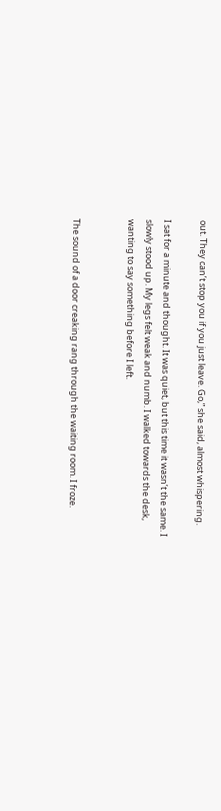out. They can’t stop you if you just leave. Go,” she said, almost whispering.

I sat for a minute and thought. It was quiet, but this time it wasn’t the same. I slowly stood up. My legs felt weak and numb. I walked towards the desk, wanting to say something before I left.


The sound of a door creaking rang through the waiting room. I froze.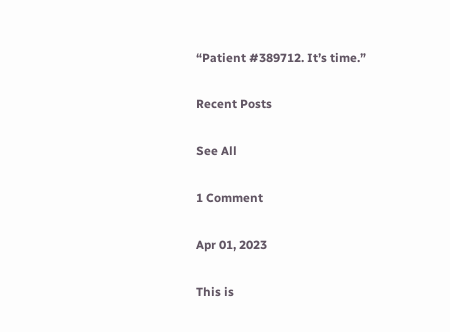“Patient #389712. It’s time.”

Recent Posts

See All

1 Comment

Apr 01, 2023

This is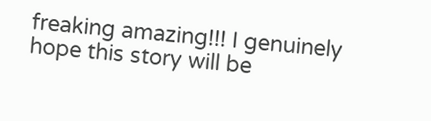freaking amazing!!! I genuinely hope this story will be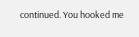continued. You hooked me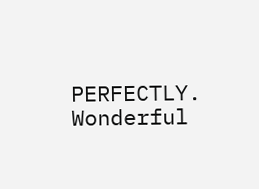PERFECTLY. Wonderful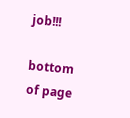job!!!

bottom of page